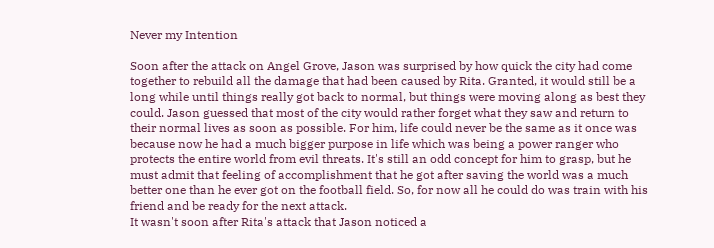Never my Intention

Soon after the attack on Angel Grove, Jason was surprised by how quick the city had come together to rebuild all the damage that had been caused by Rita. Granted, it would still be a long while until things really got back to normal, but things were moving along as best they could. Jason guessed that most of the city would rather forget what they saw and return to their normal lives as soon as possible. For him, life could never be the same as it once was because now he had a much bigger purpose in life which was being a power ranger who protects the entire world from evil threats. It's still an odd concept for him to grasp, but he must admit that feeling of accomplishment that he got after saving the world was a much better one than he ever got on the football field. So, for now all he could do was train with his friend and be ready for the next attack.
It wasn't soon after Rita's attack that Jason noticed a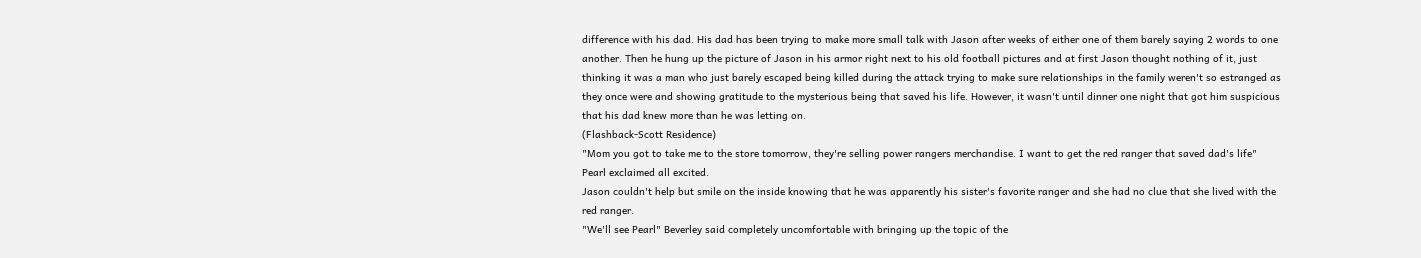difference with his dad. His dad has been trying to make more small talk with Jason after weeks of either one of them barely saying 2 words to one another. Then he hung up the picture of Jason in his armor right next to his old football pictures and at first Jason thought nothing of it, just thinking it was a man who just barely escaped being killed during the attack trying to make sure relationships in the family weren't so estranged as they once were and showing gratitude to the mysterious being that saved his life. However, it wasn't until dinner one night that got him suspicious that his dad knew more than he was letting on.
(Flashback-Scott Residence)
"Mom you got to take me to the store tomorrow, they're selling power rangers merchandise. I want to get the red ranger that saved dad's life" Pearl exclaimed all excited.
Jason couldn't help but smile on the inside knowing that he was apparently his sister's favorite ranger and she had no clue that she lived with the red ranger.
"We'll see Pearl" Beverley said completely uncomfortable with bringing up the topic of the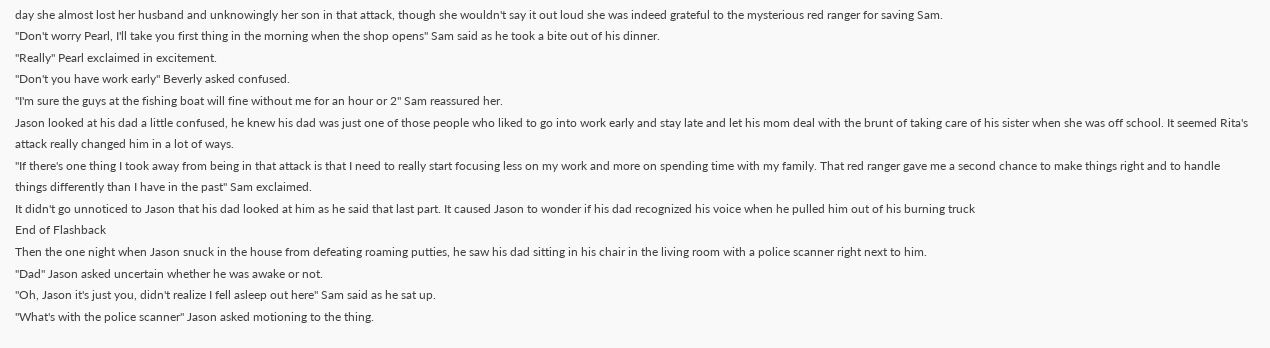day she almost lost her husband and unknowingly her son in that attack, though she wouldn't say it out loud she was indeed grateful to the mysterious red ranger for saving Sam.
"Don't worry Pearl, I'll take you first thing in the morning when the shop opens" Sam said as he took a bite out of his dinner.
"Really" Pearl exclaimed in excitement.
"Don't you have work early" Beverly asked confused.
"I'm sure the guys at the fishing boat will fine without me for an hour or 2" Sam reassured her.
Jason looked at his dad a little confused, he knew his dad was just one of those people who liked to go into work early and stay late and let his mom deal with the brunt of taking care of his sister when she was off school. It seemed Rita's attack really changed him in a lot of ways.
"If there's one thing I took away from being in that attack is that I need to really start focusing less on my work and more on spending time with my family. That red ranger gave me a second chance to make things right and to handle things differently than I have in the past" Sam exclaimed.
It didn't go unnoticed to Jason that his dad looked at him as he said that last part. It caused Jason to wonder if his dad recognized his voice when he pulled him out of his burning truck
End of Flashback
Then the one night when Jason snuck in the house from defeating roaming putties, he saw his dad sitting in his chair in the living room with a police scanner right next to him.
"Dad" Jason asked uncertain whether he was awake or not.
"Oh, Jason it's just you, didn't realize I fell asleep out here" Sam said as he sat up.
"What's with the police scanner" Jason asked motioning to the thing.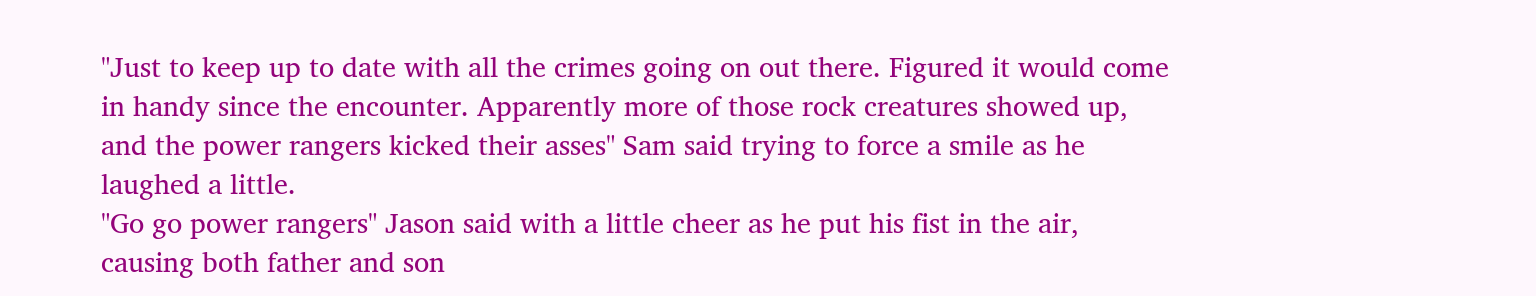"Just to keep up to date with all the crimes going on out there. Figured it would come in handy since the encounter. Apparently more of those rock creatures showed up, and the power rangers kicked their asses" Sam said trying to force a smile as he laughed a little.
"Go go power rangers" Jason said with a little cheer as he put his fist in the air, causing both father and son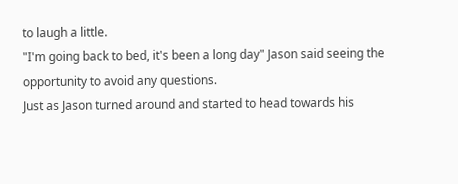to laugh a little.
"I'm going back to bed, it's been a long day" Jason said seeing the opportunity to avoid any questions.
Just as Jason turned around and started to head towards his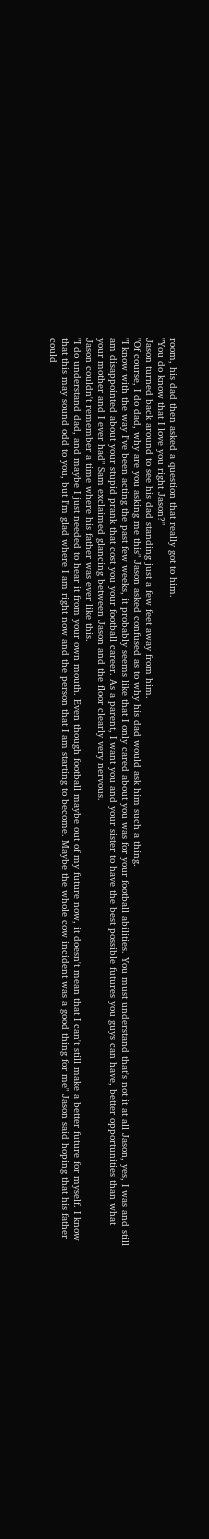room, his dad then asked a question that really got to him.
"You do know that I love you right Jason?"
Jason turned back around to see his dad standing just a few feet away from him.
"Of course, I do dad, why are you asking me this" Jason asked confused as to why his dad would ask him such a thing.
"I know with the way I've been acting the past few weeks, it probably seems like that I only cared about you was for your football abilities. You must understand that's not it at all Jason, yes, I was and still am disappointed about your stupid prank that cost you your football career. As a parent, I want you and your sister to have the best possible futures you guys can have, better opportunities than what your mother and I ever had" Sam exclaimed glancing between Jason and the floor clearly very nervous.
Jason couldn't remember a time where his father was ever like this.
"I do understand dad, and maybe I just needed to hear it from your own mouth. Even though football maybe out of my future now, it doesn't mean that I can't still make a better future for myself. I know that this may sound odd to you, but I'm glad where I am right now and the person that I am starting to become. Maybe the whole cow incident was a good thing for me" Jason said hoping that his father could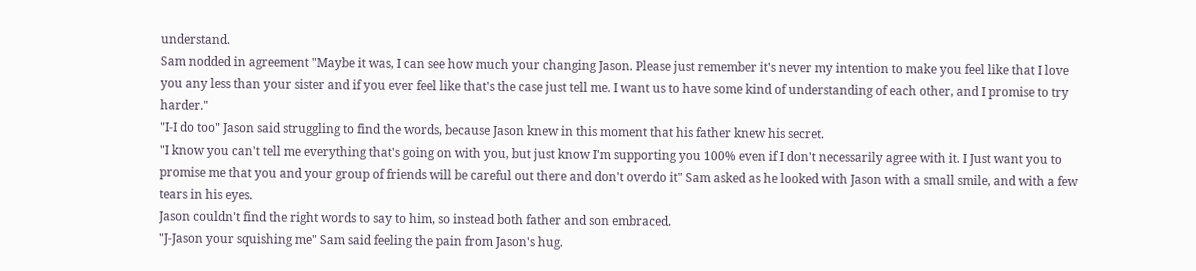understand.
Sam nodded in agreement "Maybe it was, I can see how much your changing Jason. Please just remember it's never my intention to make you feel like that I love you any less than your sister and if you ever feel like that's the case just tell me. I want us to have some kind of understanding of each other, and I promise to try harder."
"I-I do too" Jason said struggling to find the words, because Jason knew in this moment that his father knew his secret.
"I know you can't tell me everything that's going on with you, but just know I'm supporting you 100% even if I don't necessarily agree with it. I Just want you to promise me that you and your group of friends will be careful out there and don't overdo it" Sam asked as he looked with Jason with a small smile, and with a few tears in his eyes.
Jason couldn't find the right words to say to him, so instead both father and son embraced.
"J-Jason your squishing me" Sam said feeling the pain from Jason's hug.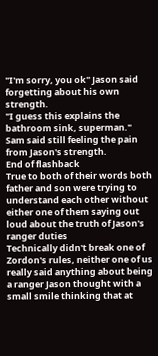"I'm sorry, you ok" Jason said forgetting about his own strength.
"I guess this explains the bathroom sink, superman." Sam said still feeling the pain from Jason's strength.
End of flashback
True to both of their words both father and son were trying to understand each other without either one of them saying out loud about the truth of Jason's ranger duties
Technically didn't break one of Zordon's rules, neither one of us really said anything about being a ranger Jason thought with a small smile thinking that at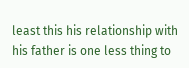least this his relationship with his father is one less thing to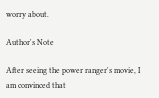worry about.

Author's Note

After seeing the power ranger's movie, I am convinced that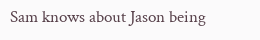Sam knows about Jason being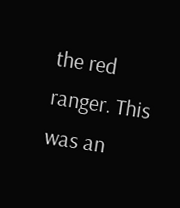the red ranger. This was an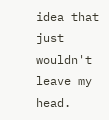idea that just wouldn't leave my head.